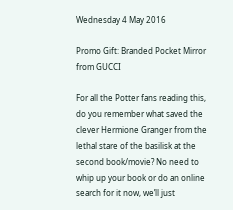Wednesday 4 May 2016

Promo Gift: Branded Pocket Mirror from GUCCI

For all the Potter fans reading this, do you remember what saved the clever Hermione Granger from the lethal stare of the basilisk at the second book/movie? No need to whip up your book or do an online search for it now, we’ll just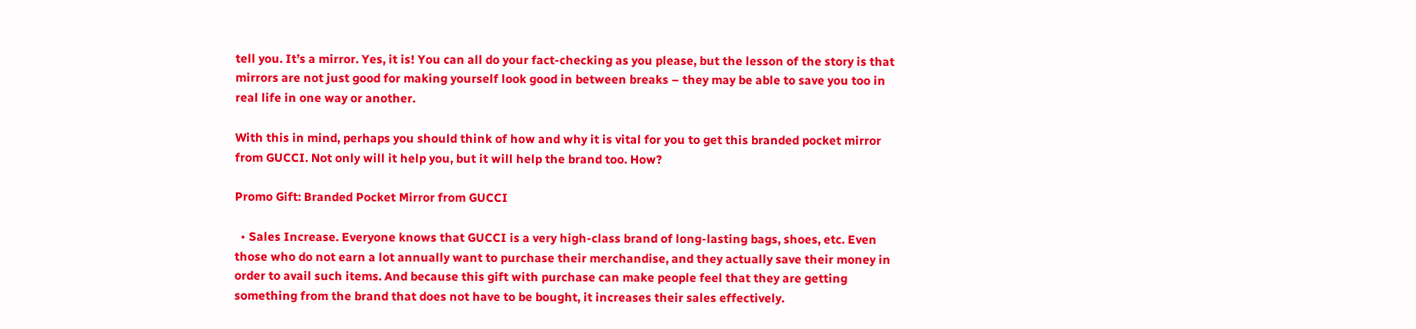tell you. It’s a mirror. Yes, it is! You can all do your fact-checking as you please, but the lesson of the story is that mirrors are not just good for making yourself look good in between breaks – they may be able to save you too in real life in one way or another.

With this in mind, perhaps you should think of how and why it is vital for you to get this branded pocket mirror from GUCCI. Not only will it help you, but it will help the brand too. How?

Promo Gift: Branded Pocket Mirror from GUCCI

  • Sales Increase. Everyone knows that GUCCI is a very high-class brand of long-lasting bags, shoes, etc. Even those who do not earn a lot annually want to purchase their merchandise, and they actually save their money in order to avail such items. And because this gift with purchase can make people feel that they are getting something from the brand that does not have to be bought, it increases their sales effectively.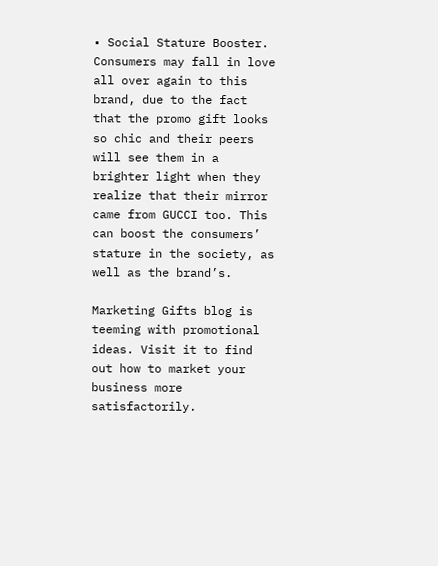• Social Stature Booster. Consumers may fall in love all over again to this brand, due to the fact that the promo gift looks so chic and their peers will see them in a brighter light when they realize that their mirror came from GUCCI too. This can boost the consumers’ stature in the society, as well as the brand’s.

Marketing Gifts blog is teeming with promotional ideas. Visit it to find out how to market your business more satisfactorily.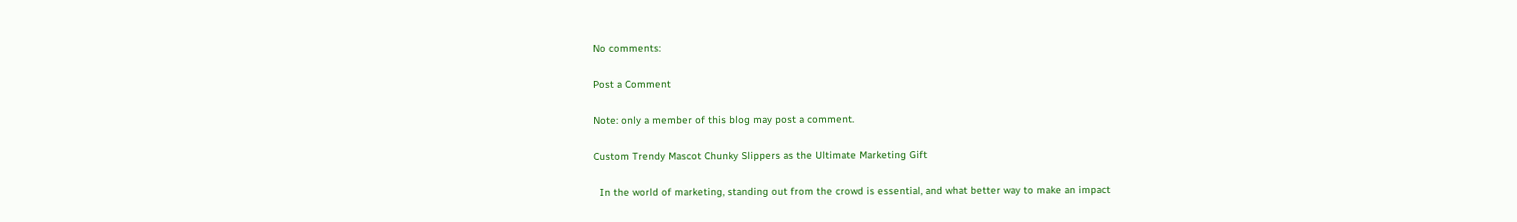No comments:

Post a Comment

Note: only a member of this blog may post a comment.

Custom Trendy Mascot Chunky Slippers as the Ultimate Marketing Gift

  In the world of marketing, standing out from the crowd is essential, and what better way to make an impact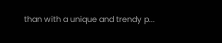than with a unique and trendy p...